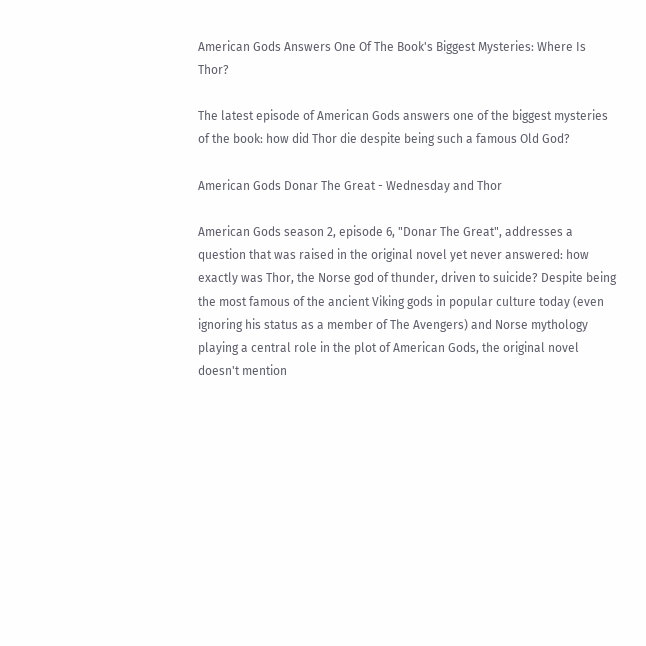American Gods Answers One Of The Book's Biggest Mysteries: Where Is Thor?

The latest episode of American Gods answers one of the biggest mysteries of the book: how did Thor die despite being such a famous Old God?

American Gods Donar The Great - Wednesday and Thor

American Gods season 2, episode 6, "Donar The Great", addresses a question that was raised in the original novel yet never answered: how exactly was Thor, the Norse god of thunder, driven to suicide? Despite being the most famous of the ancient Viking gods in popular culture today (even ignoring his status as a member of The Avengers) and Norse mythology playing a central role in the plot of American Gods, the original novel doesn't mention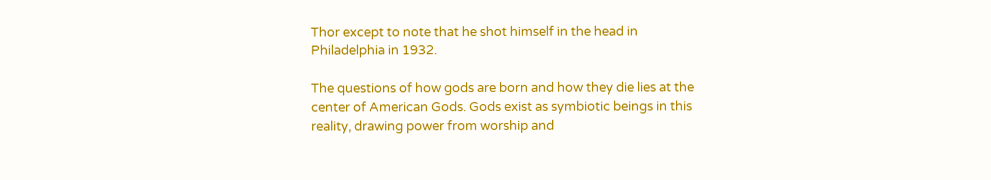Thor except to note that he shot himself in the head in Philadelphia in 1932.

The questions of how gods are born and how they die lies at the center of American Gods. Gods exist as symbiotic beings in this reality, drawing power from worship and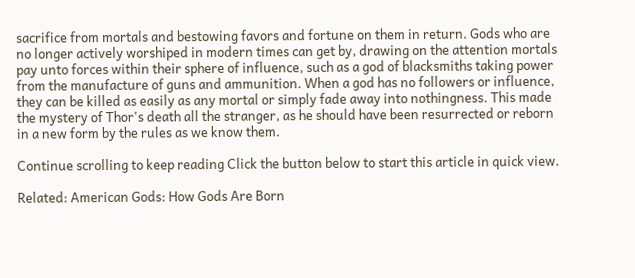sacrifice from mortals and bestowing favors and fortune on them in return. Gods who are no longer actively worshiped in modern times can get by, drawing on the attention mortals pay unto forces within their sphere of influence, such as a god of blacksmiths taking power from the manufacture of guns and ammunition. When a god has no followers or influence, they can be killed as easily as any mortal or simply fade away into nothingness. This made the mystery of Thor's death all the stranger, as he should have been resurrected or reborn in a new form by the rules as we know them.

Continue scrolling to keep reading Click the button below to start this article in quick view.

Related: American Gods: How Gods Are Born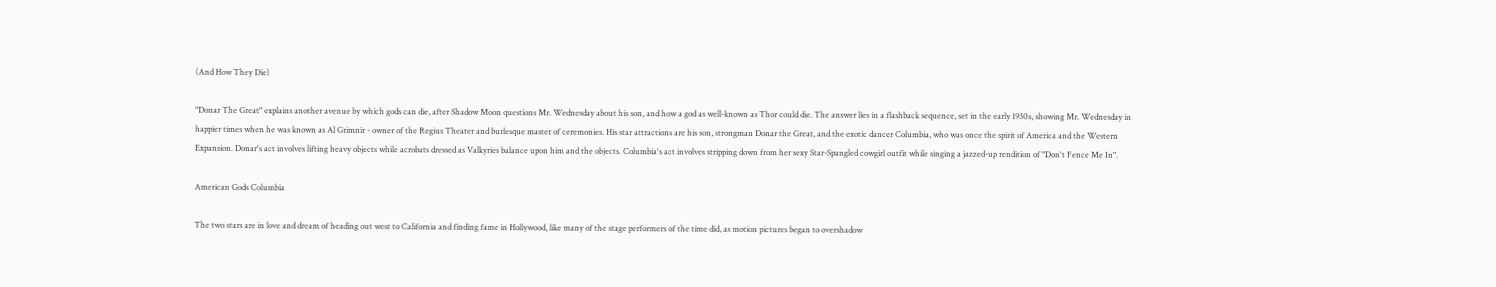(And How They Die)

"Donar The Great" explains another avenue by which gods can die, after Shadow Moon questions Mr. Wednesday about his son, and how a god as well-known as Thor could die. The answer lies in a flashback sequence, set in the early 1930s, showing Mr. Wednesday in happier times when he was known as Al Grimnir - owner of the Regius Theater and burlesque master of ceremonies. His star attractions are his son, strongman Donar the Great, and the exotic dancer Columbia, who was once the spirit of America and the Western Expansion. Donar's act involves lifting heavy objects while acrobats dressed as Valkyries balance upon him and the objects. Columbia's act involves stripping down from her sexy Star-Spangled cowgirl outfit while singing a jazzed-up rendition of "Don't Fence Me In".

American Gods Columbia

The two stars are in love and dream of heading out west to California and finding fame in Hollywood, like many of the stage performers of the time did, as motion pictures began to overshadow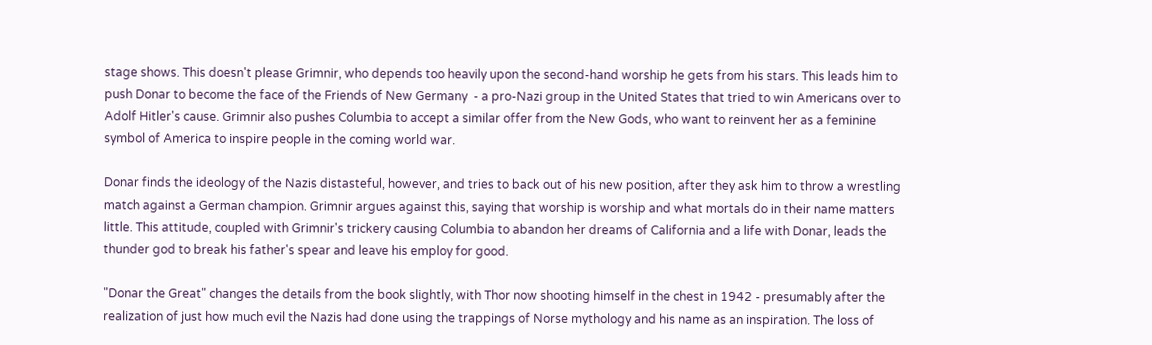stage shows. This doesn't please Grimnir, who depends too heavily upon the second-hand worship he gets from his stars. This leads him to push Donar to become the face of the Friends of New Germany  - a pro-Nazi group in the United States that tried to win Americans over to Adolf Hitler's cause. Grimnir also pushes Columbia to accept a similar offer from the New Gods, who want to reinvent her as a feminine symbol of America to inspire people in the coming world war.

Donar finds the ideology of the Nazis distasteful, however, and tries to back out of his new position, after they ask him to throw a wrestling match against a German champion. Grimnir argues against this, saying that worship is worship and what mortals do in their name matters little. This attitude, coupled with Grimnir's trickery causing Columbia to abandon her dreams of California and a life with Donar, leads the thunder god to break his father's spear and leave his employ for good.

"Donar the Great" changes the details from the book slightly, with Thor now shooting himself in the chest in 1942 - presumably after the realization of just how much evil the Nazis had done using the trappings of Norse mythology and his name as an inspiration. The loss of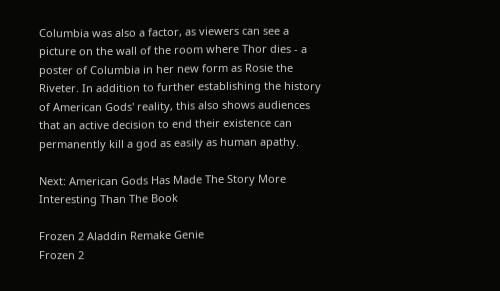Columbia was also a factor, as viewers can see a picture on the wall of the room where Thor dies - a poster of Columbia in her new form as Rosie the Riveter. In addition to further establishing the history of American Gods' reality, this also shows audiences that an active decision to end their existence can permanently kill a god as easily as human apathy.

Next: American Gods Has Made The Story More Interesting Than The Book

Frozen 2 Aladdin Remake Genie
Frozen 2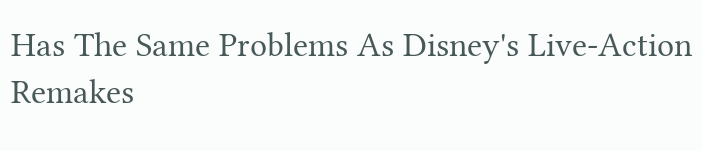Has The Same Problems As Disney's Live-Action Remakes